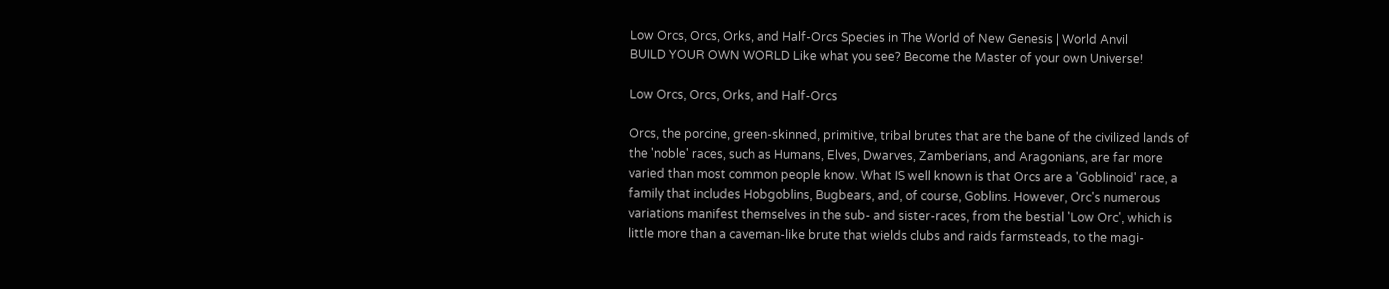Low Orcs, Orcs, Orks, and Half-Orcs Species in The World of New Genesis | World Anvil
BUILD YOUR OWN WORLD Like what you see? Become the Master of your own Universe!

Low Orcs, Orcs, Orks, and Half-Orcs

Orcs, the porcine, green-skinned, primitive, tribal brutes that are the bane of the civilized lands of the 'noble' races, such as Humans, Elves, Dwarves, Zamberians, and Aragonians, are far more varied than most common people know. What IS well known is that Orcs are a 'Goblinoid' race, a family that includes Hobgoblins, Bugbears, and, of course, Goblins. However, Orc's numerous variations manifest themselves in the sub- and sister-races, from the bestial 'Low Orc', which is little more than a caveman-like brute that wields clubs and raids farmsteads, to the magi-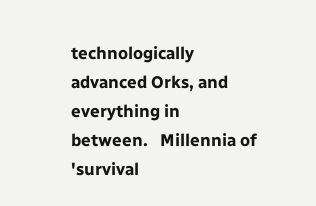technologically advanced Orks, and everything in between.   Millennia of 'survival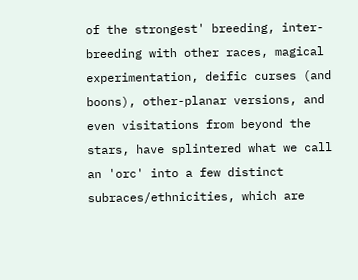of the strongest' breeding, inter-breeding with other races, magical experimentation, deific curses (and boons), other-planar versions, and even visitations from beyond the stars, have splintered what we call an 'orc' into a few distinct subraces/ethnicities, which are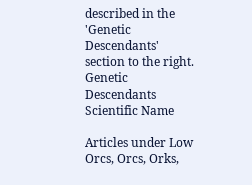described in the 'Genetic Descendants' section to the right.
Genetic Descendants
Scientific Name

Articles under Low Orcs, Orcs, Orks,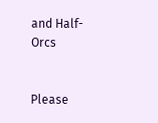and Half-Orcs


Please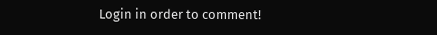Login in order to comment!